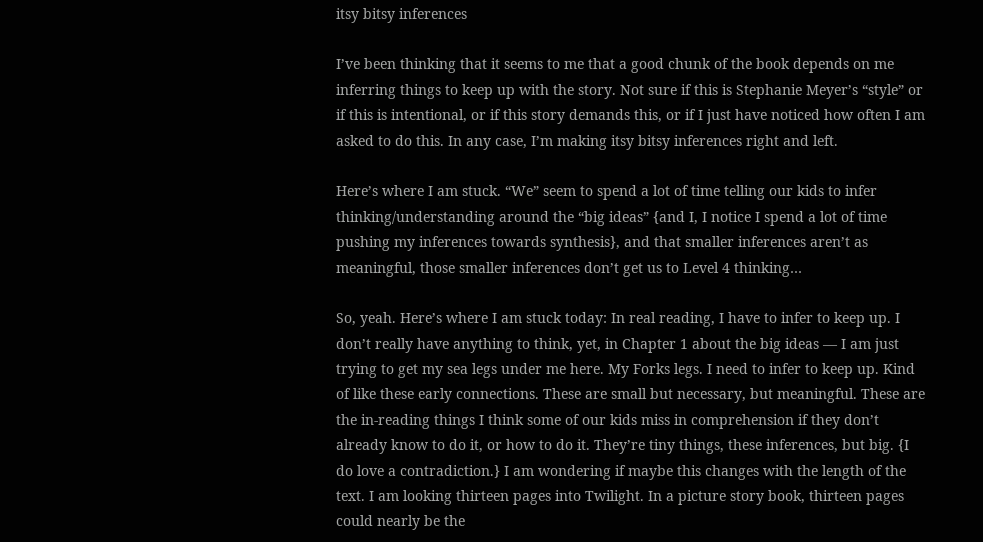itsy bitsy inferences

I’ve been thinking that it seems to me that a good chunk of the book depends on me inferring things to keep up with the story. Not sure if this is Stephanie Meyer’s “style” or if this is intentional, or if this story demands this, or if I just have noticed how often I am asked to do this. In any case, I’m making itsy bitsy inferences right and left.

Here’s where I am stuck. “We” seem to spend a lot of time telling our kids to infer thinking/understanding around the “big ideas” {and I, I notice I spend a lot of time pushing my inferences towards synthesis}, and that smaller inferences aren’t as meaningful, those smaller inferences don’t get us to Level 4 thinking…

So, yeah. Here’s where I am stuck today: In real reading, I have to infer to keep up. I don’t really have anything to think, yet, in Chapter 1 about the big ideas — I am just trying to get my sea legs under me here. My Forks legs. I need to infer to keep up. Kind of like these early connections. These are small but necessary, but meaningful. These are the in-reading things I think some of our kids miss in comprehension if they don’t already know to do it, or how to do it. They’re tiny things, these inferences, but big. {I do love a contradiction.} I am wondering if maybe this changes with the length of the text. I am looking thirteen pages into Twilight. In a picture story book, thirteen pages could nearly be the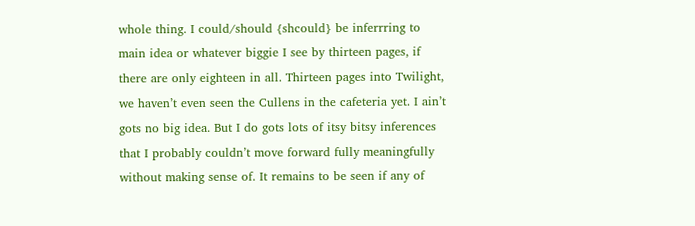whole thing. I could/should {shcould} be inferrring to main idea or whatever biggie I see by thirteen pages, if there are only eighteen in all. Thirteen pages into Twilight, we haven’t even seen the Cullens in the cafeteria yet. I ain’t gots no big idea. But I do gots lots of itsy bitsy inferences that I probably couldn’t move forward fully meaningfully without making sense of. It remains to be seen if any of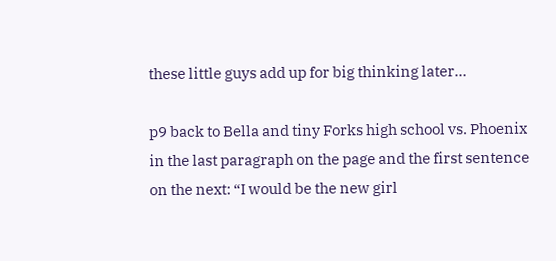these little guys add up for big thinking later…

p9 back to Bella and tiny Forks high school vs. Phoenix in the last paragraph on the page and the first sentence on the next: “I would be the new girl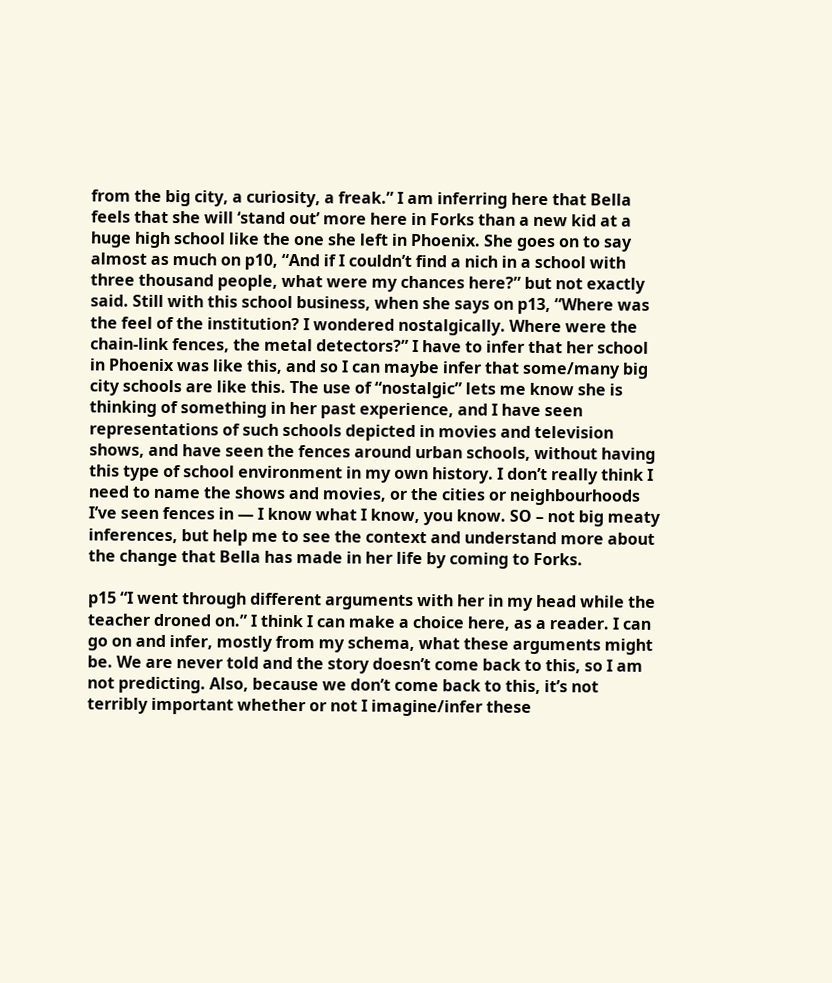from the big city, a curiosity, a freak.” I am inferring here that Bella feels that she will ‘stand out’ more here in Forks than a new kid at a huge high school like the one she left in Phoenix. She goes on to say almost as much on p10, “And if I couldn’t find a nich in a school with three thousand people, what were my chances here?” but not exactly said. Still with this school business, when she says on p13, “Where was the feel of the institution? I wondered nostalgically. Where were the chain-link fences, the metal detectors?” I have to infer that her school in Phoenix was like this, and so I can maybe infer that some/many big city schools are like this. The use of “nostalgic” lets me know she is thinking of something in her past experience, and I have seen representations of such schools depicted in movies and television shows, and have seen the fences around urban schools, without having this type of school environment in my own history. I don’t really think I need to name the shows and movies, or the cities or neighbourhoods I’ve seen fences in — I know what I know, you know. SO – not big meaty inferences, but help me to see the context and understand more about the change that Bella has made in her life by coming to Forks.

p15 “I went through different arguments with her in my head while the teacher droned on.” I think I can make a choice here, as a reader. I can go on and infer, mostly from my schema, what these arguments might be. We are never told and the story doesn’t come back to this, so I am not predicting. Also, because we don’t come back to this, it’s not terribly important whether or not I imagine/infer these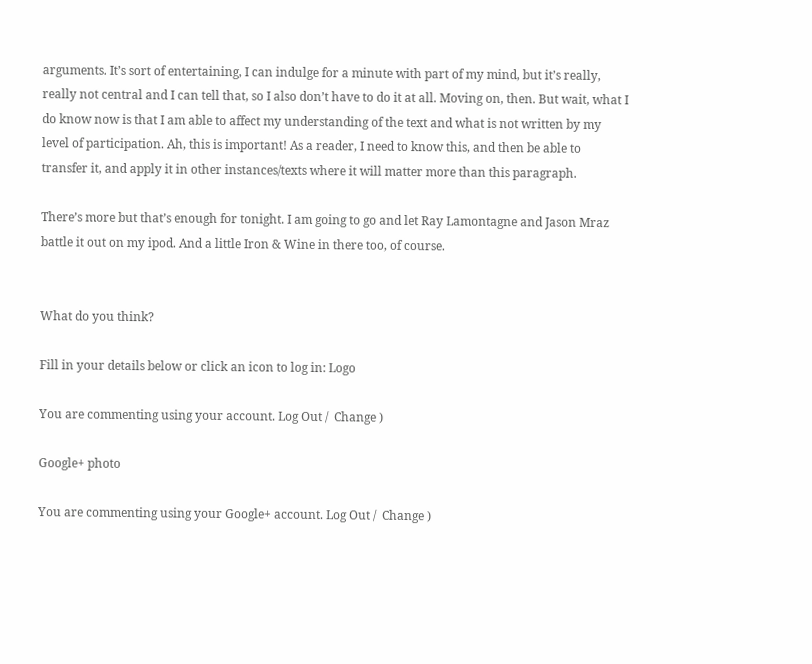arguments. It’s sort of entertaining, I can indulge for a minute with part of my mind, but it’s really, really not central and I can tell that, so I also don’t have to do it at all. Moving on, then. But wait, what I do know now is that I am able to affect my understanding of the text and what is not written by my level of participation. Ah, this is important! As a reader, I need to know this, and then be able to transfer it, and apply it in other instances/texts where it will matter more than this paragraph.

There’s more but that’s enough for tonight. I am going to go and let Ray Lamontagne and Jason Mraz battle it out on my ipod. And a little Iron & Wine in there too, of course.


What do you think?

Fill in your details below or click an icon to log in: Logo

You are commenting using your account. Log Out /  Change )

Google+ photo

You are commenting using your Google+ account. Log Out /  Change )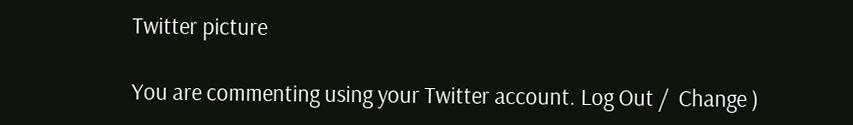Twitter picture

You are commenting using your Twitter account. Log Out /  Change )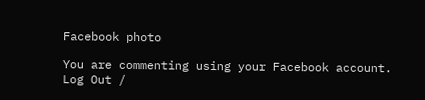Facebook photo

You are commenting using your Facebook account. Log Out /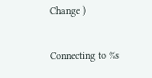Change )


Connecting to %s